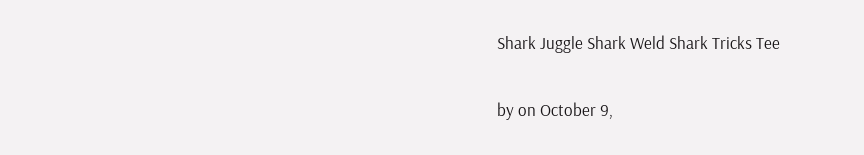Shark Juggle Shark Weld Shark Tricks Tee

by on October 9,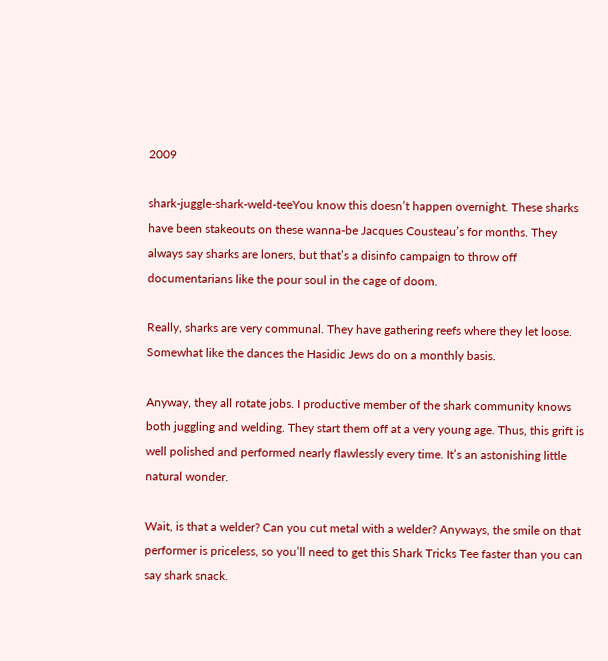2009

shark-juggle-shark-weld-teeYou know this doesn’t happen overnight. These sharks have been stakeouts on these wanna-be Jacques Cousteau’s for months. They always say sharks are loners, but that’s a disinfo campaign to throw off documentarians like the pour soul in the cage of doom.

Really, sharks are very communal. They have gathering reefs where they let loose. Somewhat like the dances the Hasidic Jews do on a monthly basis.

Anyway, they all rotate jobs. I productive member of the shark community knows both juggling and welding. They start them off at a very young age. Thus, this grift is well polished and performed nearly flawlessly every time. It’s an astonishing little natural wonder.

Wait, is that a welder? Can you cut metal with a welder? Anyways, the smile on that performer is priceless, so you’ll need to get this Shark Tricks Tee faster than you can say shark snack.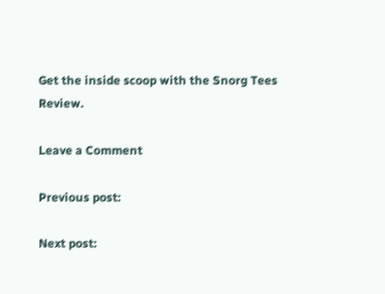Get the inside scoop with the Snorg Tees Review.

Leave a Comment

Previous post:

Next post: